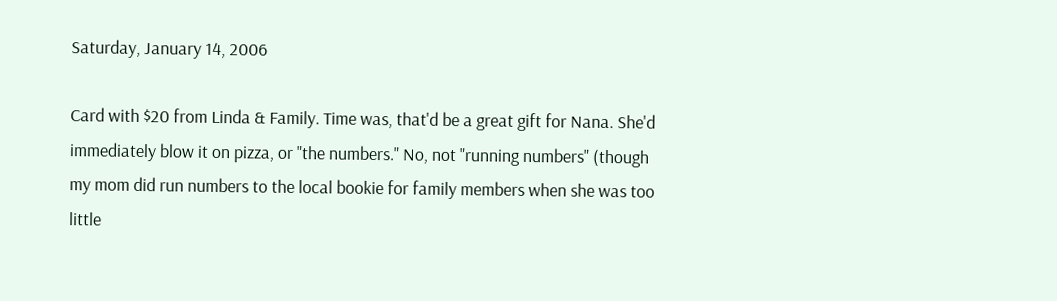Saturday, January 14, 2006

Card with $20 from Linda & Family. Time was, that'd be a great gift for Nana. She'd immediately blow it on pizza, or "the numbers." No, not "running numbers" (though my mom did run numbers to the local bookie for family members when she was too little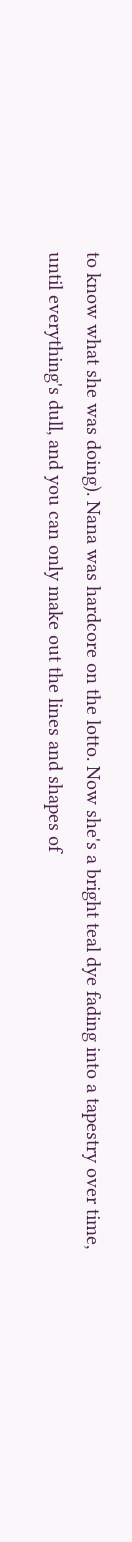to know what she was doing). Nana was hardcore on the lotto. Now she's a bright teal dye fading into a tapestry over time, until everything's dull, and you can only make out the lines and shapes of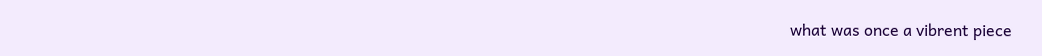what was once a vibrent piece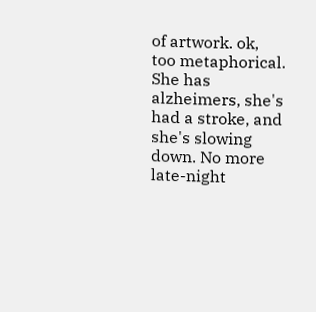of artwork. ok, too metaphorical. She has alzheimers, she's had a stroke, and she's slowing down. No more late-night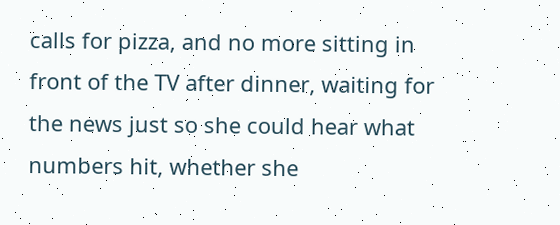calls for pizza, and no more sitting in front of the TV after dinner, waiting for the news just so she could hear what numbers hit, whether she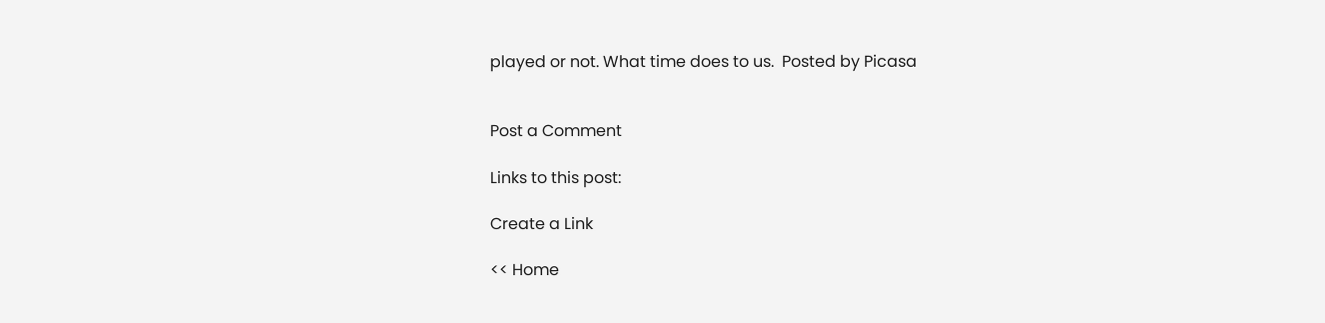played or not. What time does to us.  Posted by Picasa


Post a Comment

Links to this post:

Create a Link

<< Home